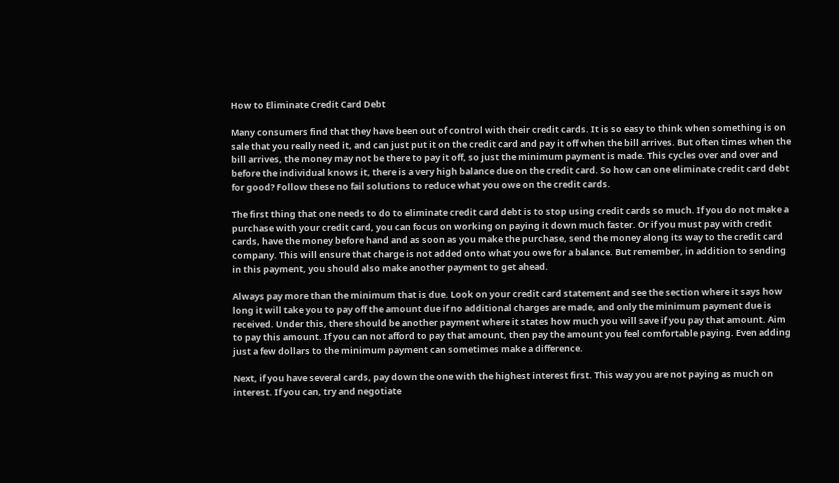How to Eliminate Credit Card Debt

Many consumers find that they have been out of control with their credit cards. It is so easy to think when something is on sale that you really need it, and can just put it on the credit card and pay it off when the bill arrives. But often times when the bill arrives, the money may not be there to pay it off, so just the minimum payment is made. This cycles over and over and before the individual knows it, there is a very high balance due on the credit card. So how can one eliminate credit card debt for good? Follow these no fail solutions to reduce what you owe on the credit cards.

The first thing that one needs to do to eliminate credit card debt is to stop using credit cards so much. If you do not make a purchase with your credit card, you can focus on working on paying it down much faster. Or if you must pay with credit cards, have the money before hand and as soon as you make the purchase, send the money along its way to the credit card company. This will ensure that charge is not added onto what you owe for a balance. But remember, in addition to sending in this payment, you should also make another payment to get ahead.

Always pay more than the minimum that is due. Look on your credit card statement and see the section where it says how long it will take you to pay off the amount due if no additional charges are made, and only the minimum payment due is received. Under this, there should be another payment where it states how much you will save if you pay that amount. Aim to pay this amount. If you can not afford to pay that amount, then pay the amount you feel comfortable paying. Even adding just a few dollars to the minimum payment can sometimes make a difference.

Next, if you have several cards, pay down the one with the highest interest first. This way you are not paying as much on interest. If you can, try and negotiate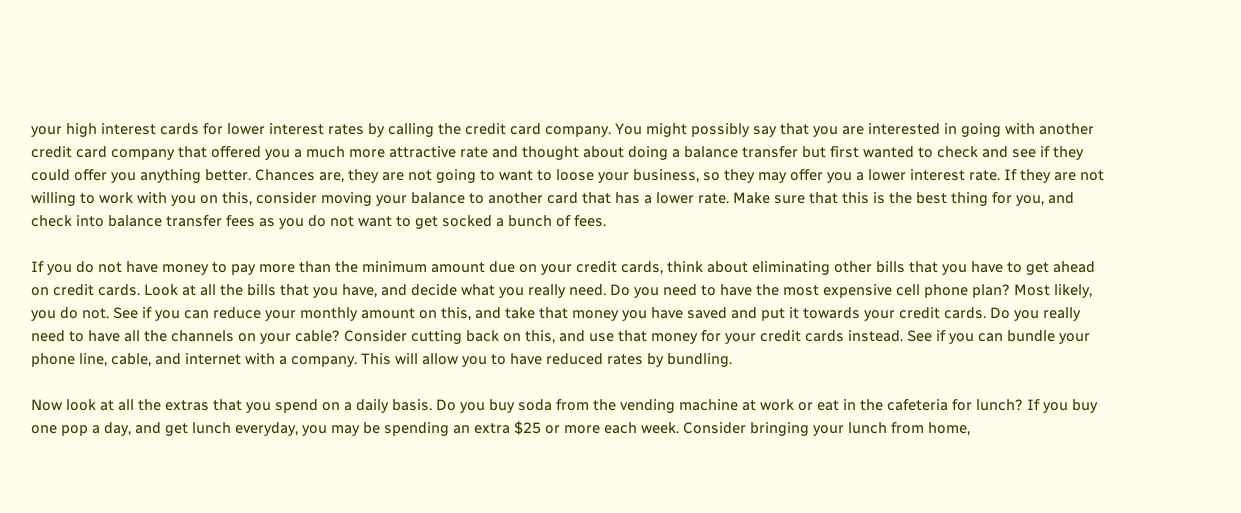your high interest cards for lower interest rates by calling the credit card company. You might possibly say that you are interested in going with another credit card company that offered you a much more attractive rate and thought about doing a balance transfer but first wanted to check and see if they could offer you anything better. Chances are, they are not going to want to loose your business, so they may offer you a lower interest rate. If they are not willing to work with you on this, consider moving your balance to another card that has a lower rate. Make sure that this is the best thing for you, and check into balance transfer fees as you do not want to get socked a bunch of fees.

If you do not have money to pay more than the minimum amount due on your credit cards, think about eliminating other bills that you have to get ahead on credit cards. Look at all the bills that you have, and decide what you really need. Do you need to have the most expensive cell phone plan? Most likely, you do not. See if you can reduce your monthly amount on this, and take that money you have saved and put it towards your credit cards. Do you really need to have all the channels on your cable? Consider cutting back on this, and use that money for your credit cards instead. See if you can bundle your phone line, cable, and internet with a company. This will allow you to have reduced rates by bundling.

Now look at all the extras that you spend on a daily basis. Do you buy soda from the vending machine at work or eat in the cafeteria for lunch? If you buy one pop a day, and get lunch everyday, you may be spending an extra $25 or more each week. Consider bringing your lunch from home,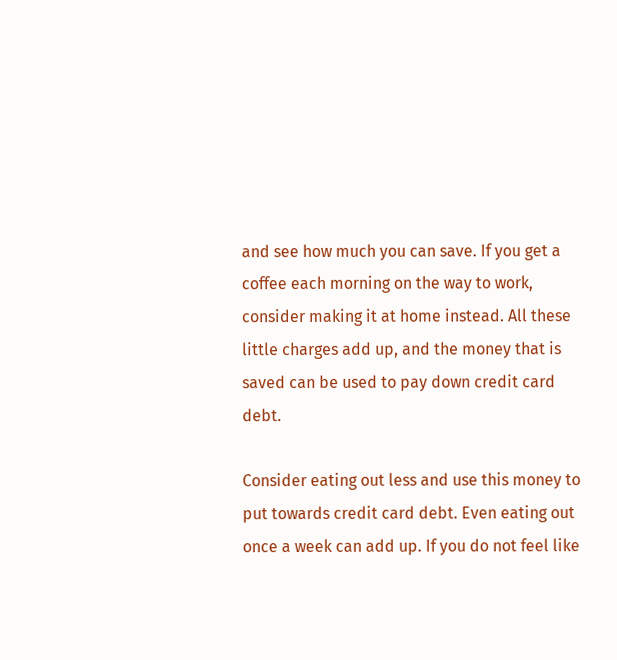and see how much you can save. If you get a coffee each morning on the way to work, consider making it at home instead. All these little charges add up, and the money that is saved can be used to pay down credit card debt.

Consider eating out less and use this money to put towards credit card debt. Even eating out once a week can add up. If you do not feel like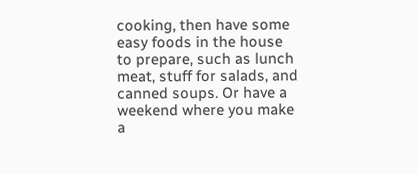cooking, then have some easy foods in the house to prepare, such as lunch meat, stuff for salads, and canned soups. Or have a weekend where you make a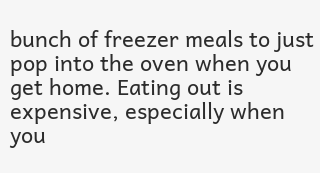bunch of freezer meals to just pop into the oven when you get home. Eating out is expensive, especially when you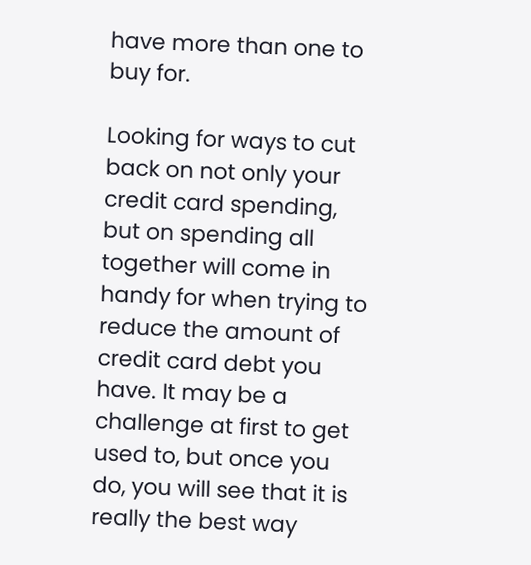have more than one to buy for.

Looking for ways to cut back on not only your credit card spending, but on spending all together will come in handy for when trying to reduce the amount of credit card debt you have. It may be a challenge at first to get used to, but once you do, you will see that it is really the best way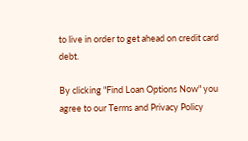to live in order to get ahead on credit card debt.

By clicking "Find Loan Options Now" you agree to our Terms and Privacy Policy